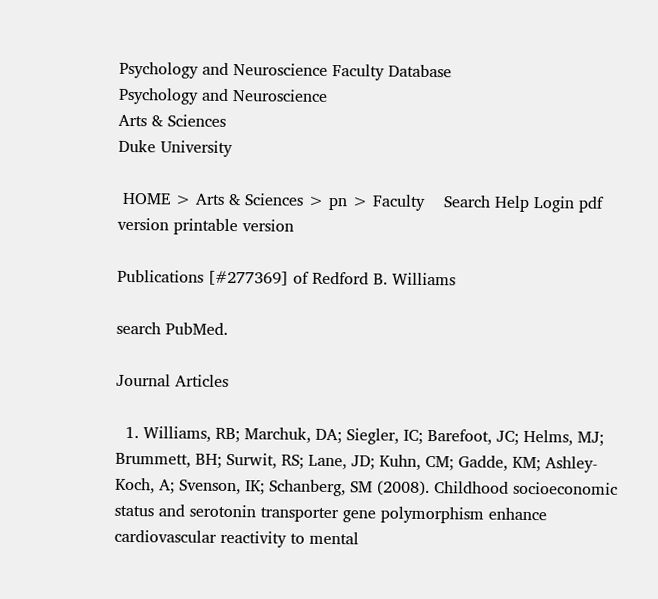Psychology and Neuroscience Faculty Database
Psychology and Neuroscience
Arts & Sciences
Duke University

 HOME > Arts & Sciences > pn > Faculty    Search Help Login pdf version printable version

Publications [#277369] of Redford B. Williams

search PubMed.

Journal Articles

  1. Williams, RB; Marchuk, DA; Siegler, IC; Barefoot, JC; Helms, MJ; Brummett, BH; Surwit, RS; Lane, JD; Kuhn, CM; Gadde, KM; Ashley-Koch, A; Svenson, IK; Schanberg, SM (2008). Childhood socioeconomic status and serotonin transporter gene polymorphism enhance cardiovascular reactivity to mental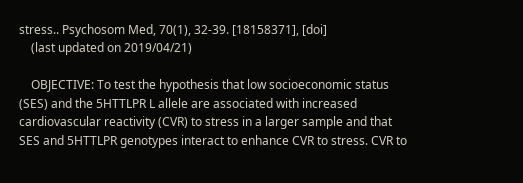stress.. Psychosom Med, 70(1), 32-39. [18158371], [doi]
    (last updated on 2019/04/21)

    OBJECTIVE: To test the hypothesis that low socioeconomic status (SES) and the 5HTTLPR L allele are associated with increased cardiovascular reactivity (CVR) to stress in a larger sample and that SES and 5HTTLPR genotypes interact to enhance CVR to stress. CVR to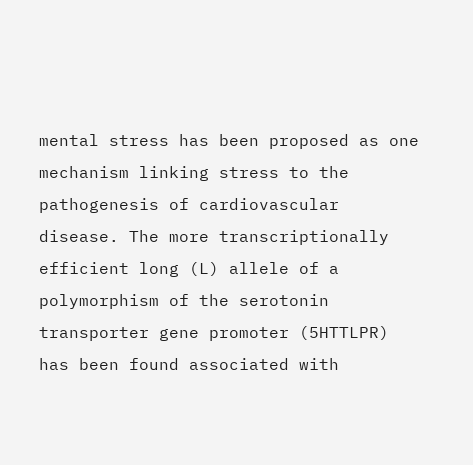mental stress has been proposed as one mechanism linking stress to the pathogenesis of cardiovascular disease. The more transcriptionally efficient long (L) allele of a polymorphism of the serotonin transporter gene promoter (5HTTLPR) has been found associated with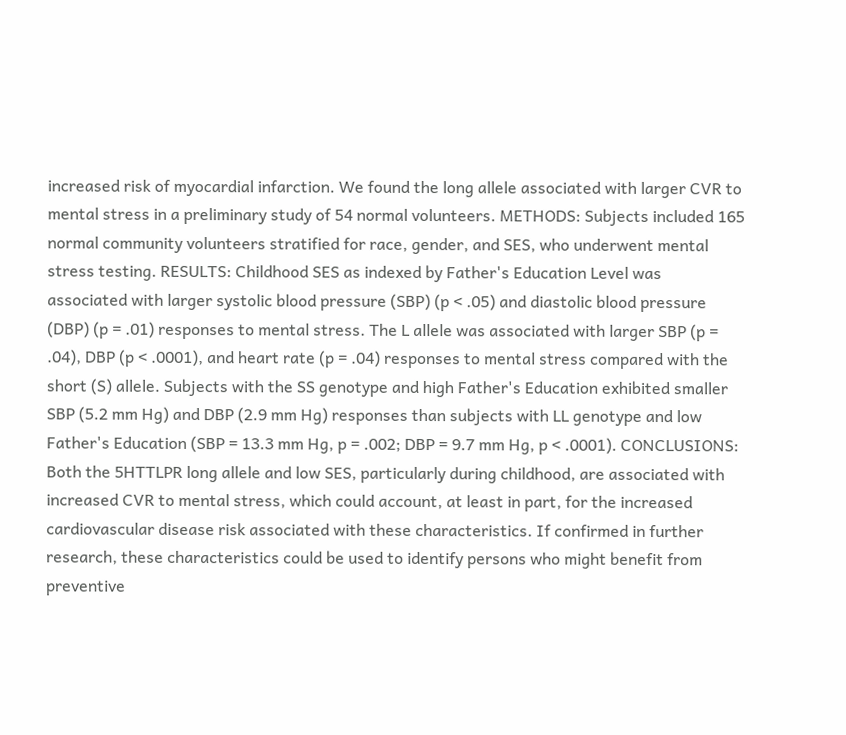increased risk of myocardial infarction. We found the long allele associated with larger CVR to mental stress in a preliminary study of 54 normal volunteers. METHODS: Subjects included 165 normal community volunteers stratified for race, gender, and SES, who underwent mental stress testing. RESULTS: Childhood SES as indexed by Father's Education Level was associated with larger systolic blood pressure (SBP) (p < .05) and diastolic blood pressure (DBP) (p = .01) responses to mental stress. The L allele was associated with larger SBP (p = .04), DBP (p < .0001), and heart rate (p = .04) responses to mental stress compared with the short (S) allele. Subjects with the SS genotype and high Father's Education exhibited smaller SBP (5.2 mm Hg) and DBP (2.9 mm Hg) responses than subjects with LL genotype and low Father's Education (SBP = 13.3 mm Hg, p = .002; DBP = 9.7 mm Hg, p < .0001). CONCLUSIONS: Both the 5HTTLPR long allele and low SES, particularly during childhood, are associated with increased CVR to mental stress, which could account, at least in part, for the increased cardiovascular disease risk associated with these characteristics. If confirmed in further research, these characteristics could be used to identify persons who might benefit from preventive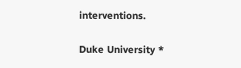interventions.

Duke University *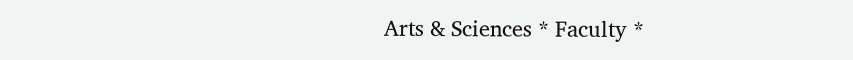Arts & Sciences * Faculty *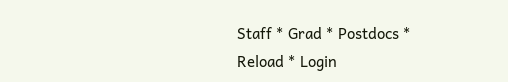Staff * Grad * Postdocs * Reload * Login